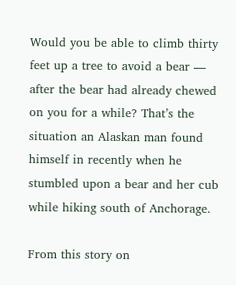Would you be able to climb thirty feet up a tree to avoid a bear — after the bear had already chewed on you for a while? That’s the situation an Alaskan man found himself in recently when he stumbled upon a bear and her cub while hiking south of Anchorage.

From this story on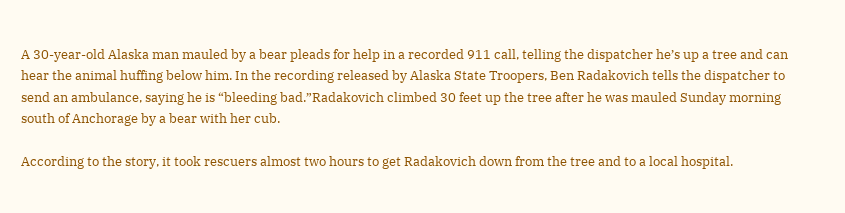A 30-year-old Alaska man mauled by a bear pleads for help in a recorded 911 call, telling the dispatcher he’s up a tree and can hear the animal huffing below him. In the recording released by Alaska State Troopers, Ben Radakovich tells the dispatcher to send an ambulance, saying he is “bleeding bad.”Radakovich climbed 30 feet up the tree after he was mauled Sunday morning south of Anchorage by a bear with her cub.

According to the story, it took rescuers almost two hours to get Radakovich down from the tree and to a local hospital.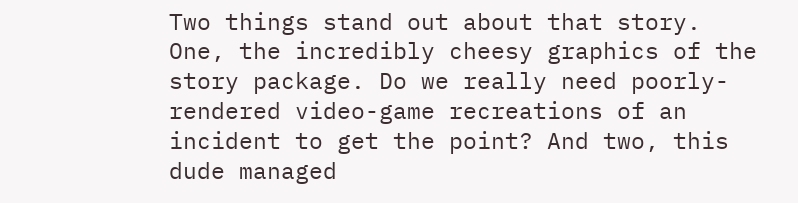Two things stand out about that story. One, the incredibly cheesy graphics of the story package. Do we really need poorly-rendered video-game recreations of an incident to get the point? And two, this dude managed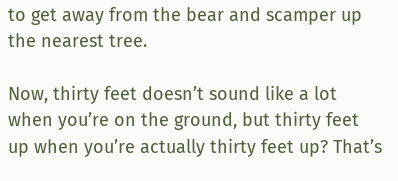to get away from the bear and scamper up the nearest tree.

Now, thirty feet doesn’t sound like a lot when you’re on the ground, but thirty feet up when you’re actually thirty feet up? That’s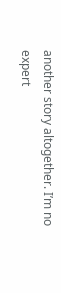another story altogether. I’m no expert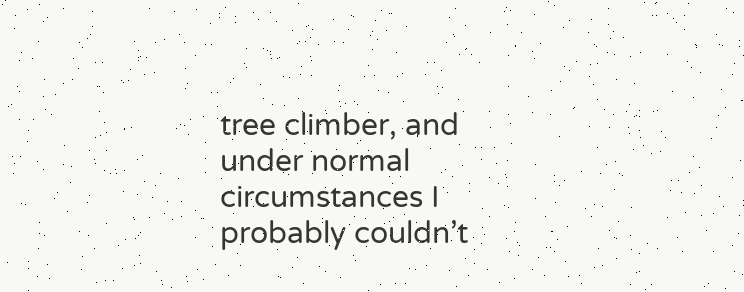tree climber, and under normal circumstances I probably couldn’t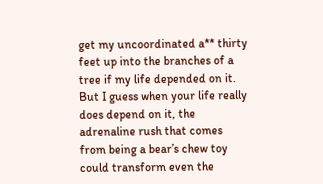get my uncoordinated a** thirty feet up into the branches of a tree if my life depended on it. But I guess when your life really does depend on it, the adrenaline rush that comes from being a bear’s chew toy could transform even the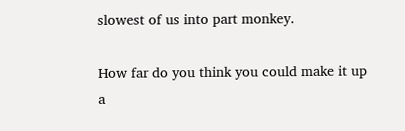slowest of us into part monkey.

How far do you think you could make it up a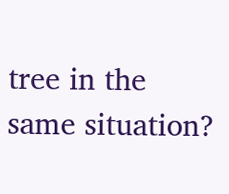tree in the same situation?